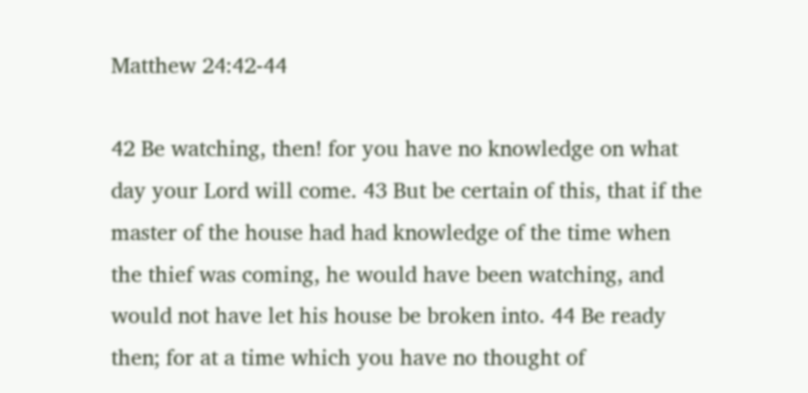Matthew 24:42-44

42 Be watching, then! for you have no knowledge on what day your Lord will come. 43 But be certain of this, that if the master of the house had had knowledge of the time when the thief was coming, he would have been watching, and would not have let his house be broken into. 44 Be ready then; for at a time which you have no thought of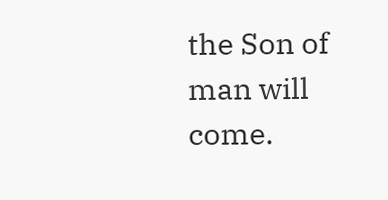the Son of man will come.